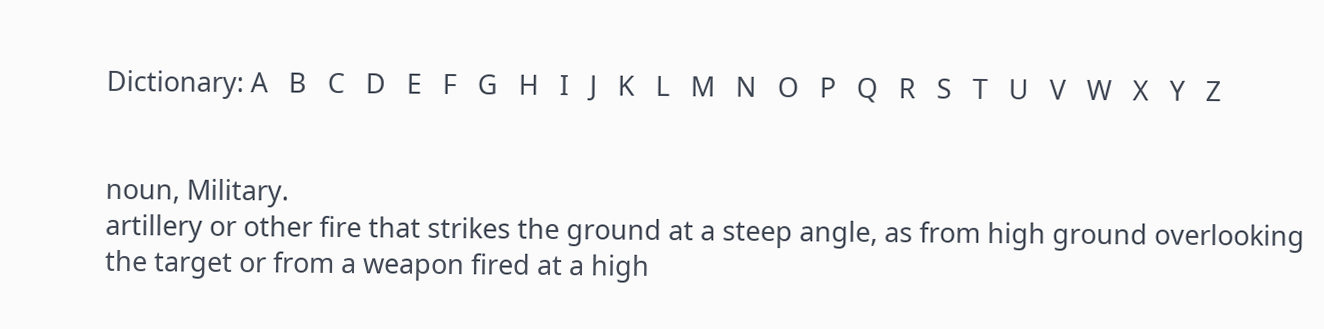Dictionary: A   B   C   D   E   F   G   H   I   J   K   L   M   N   O   P   Q   R   S   T   U   V   W   X   Y   Z


noun, Military.
artillery or other fire that strikes the ground at a steep angle, as from high ground overlooking the target or from a weapon fired at a high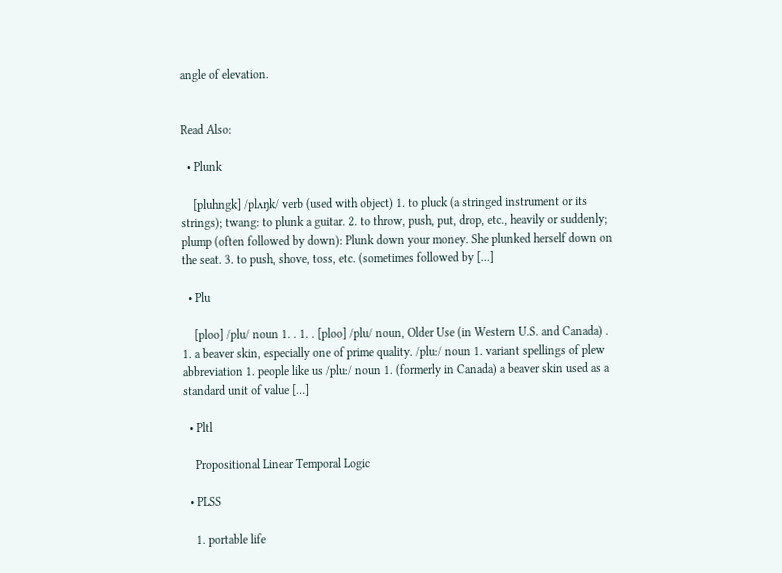angle of elevation.


Read Also:

  • Plunk

    [pluhngk] /plʌŋk/ verb (used with object) 1. to pluck (a stringed instrument or its strings); twang: to plunk a guitar. 2. to throw, push, put, drop, etc., heavily or suddenly; plump (often followed by down): Plunk down your money. She plunked herself down on the seat. 3. to push, shove, toss, etc. (sometimes followed by […]

  • Plu

    [ploo] /plu/ noun 1. . 1. . [ploo] /plu/ noun, Older Use (in Western U.S. and Canada) . 1. a beaver skin, especially one of prime quality. /pluː/ noun 1. variant spellings of plew abbreviation 1. people like us /pluː/ noun 1. (formerly in Canada) a beaver skin used as a standard unit of value […]

  • Pltl

    Propositional Linear Temporal Logic

  • PLSS

    1. portable life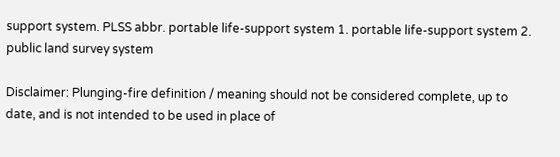support system. PLSS abbr. portable life-support system 1. portable life-support system 2. public land survey system

Disclaimer: Plunging-fire definition / meaning should not be considered complete, up to date, and is not intended to be used in place of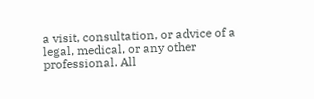a visit, consultation, or advice of a legal, medical, or any other professional. All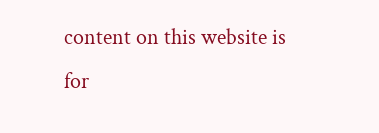content on this website is for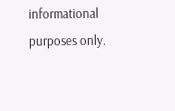informational purposes only.